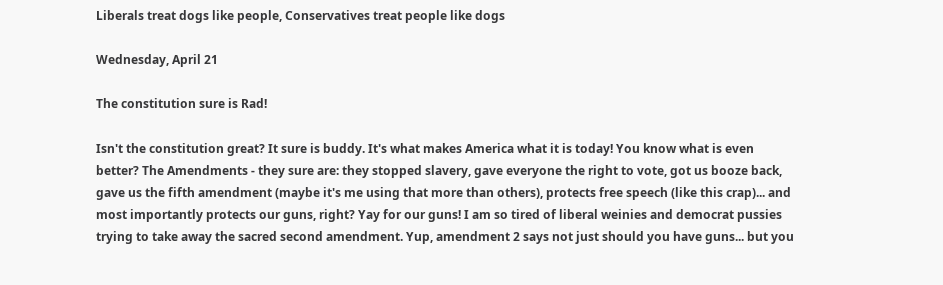Liberals treat dogs like people, Conservatives treat people like dogs

Wednesday, April 21

The constitution sure is Rad!

Isn't the constitution great? It sure is buddy. It's what makes America what it is today! You know what is even better? The Amendments - they sure are: they stopped slavery, gave everyone the right to vote, got us booze back, gave us the fifth amendment (maybe it's me using that more than others), protects free speech (like this crap)... and most importantly protects our guns, right? Yay for our guns! I am so tired of liberal weinies and democrat pussies trying to take away the sacred second amendment. Yup, amendment 2 says not just should you have guns... but you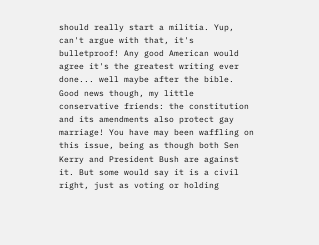should really start a militia. Yup, can't argue with that, it's bulletproof! Any good American would agree it's the greatest writing ever done... well maybe after the bible. Good news though, my little conservative friends: the constitution and its amendments also protect gay marriage! You have may been waffling on this issue, being as though both Sen Kerry and President Bush are against it. But some would say it is a civil right, just as voting or holding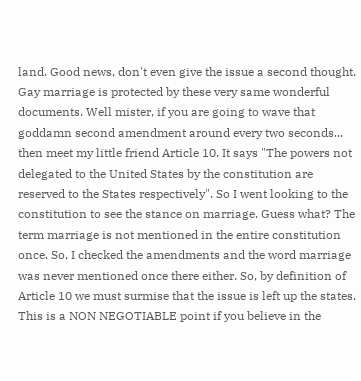land. Good news, don't even give the issue a second thought. Gay marriage is protected by these very same wonderful documents. Well mister, if you are going to wave that goddamn second amendment around every two seconds... then meet my little friend Article 10. It says "The powers not delegated to the United States by the constitution are reserved to the States respectively". So I went looking to the constitution to see the stance on marriage. Guess what? The term marriage is not mentioned in the entire constitution once. So, I checked the amendments and the word marriage was never mentioned once there either. So, by definition of Article 10 we must surmise that the issue is left up the states. This is a NON NEGOTIABLE point if you believe in the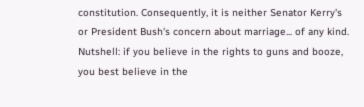constitution. Consequently, it is neither Senator Kerry's or President Bush's concern about marriage... of any kind. Nutshell: if you believe in the rights to guns and booze, you best believe in the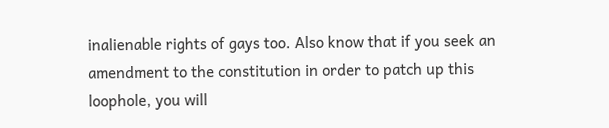inalienable rights of gays too. Also know that if you seek an amendment to the constitution in order to patch up this loophole, you will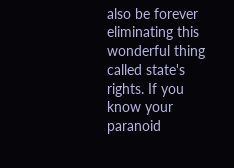also be forever eliminating this wonderful thing called state's rights. If you know your paranoid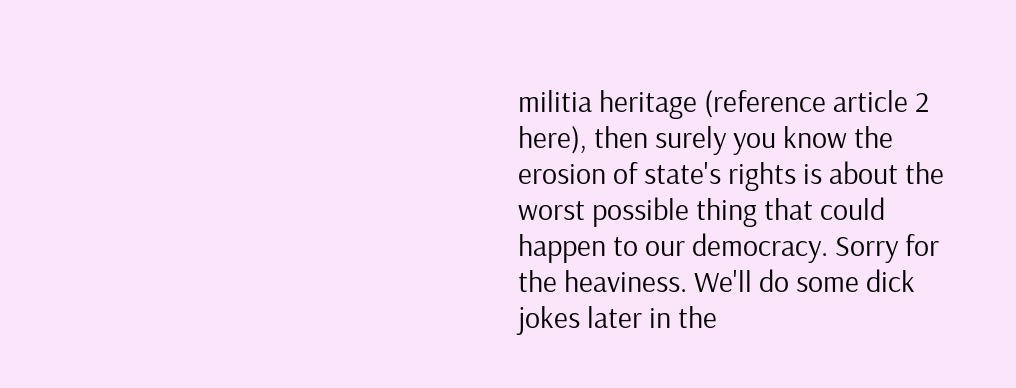militia heritage (reference article 2 here), then surely you know the erosion of state's rights is about the worst possible thing that could happen to our democracy. Sorry for the heaviness. We'll do some dick jokes later in the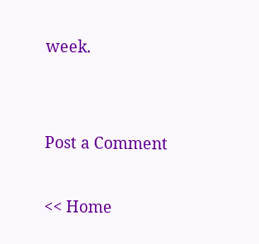week.


Post a Comment

<< Home